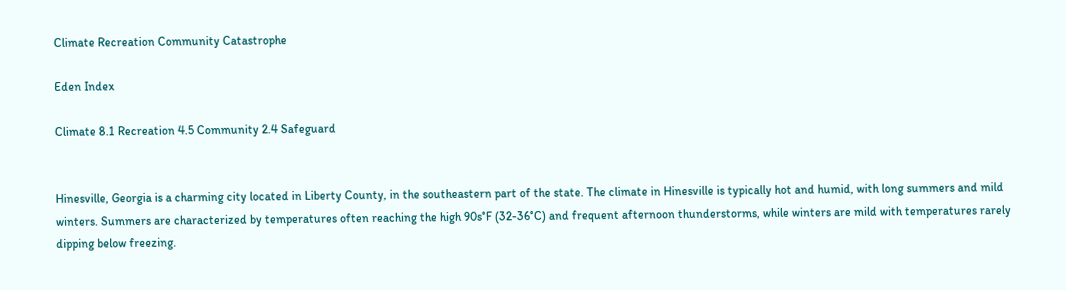Climate Recreation Community Catastrophe

Eden Index

Climate 8.1 Recreation 4.5 Community 2.4 Safeguard


Hinesville, Georgia is a charming city located in Liberty County, in the southeastern part of the state. The climate in Hinesville is typically hot and humid, with long summers and mild winters. Summers are characterized by temperatures often reaching the high 90s°F (32-36°C) and frequent afternoon thunderstorms, while winters are mild with temperatures rarely dipping below freezing.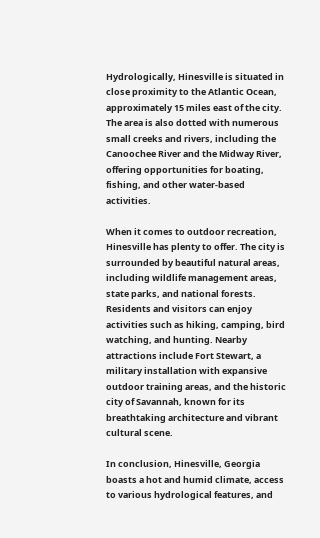Hydrologically, Hinesville is situated in close proximity to the Atlantic Ocean, approximately 15 miles east of the city. The area is also dotted with numerous small creeks and rivers, including the Canoochee River and the Midway River, offering opportunities for boating, fishing, and other water-based activities.

When it comes to outdoor recreation, Hinesville has plenty to offer. The city is surrounded by beautiful natural areas, including wildlife management areas, state parks, and national forests. Residents and visitors can enjoy activities such as hiking, camping, bird watching, and hunting. Nearby attractions include Fort Stewart, a military installation with expansive outdoor training areas, and the historic city of Savannah, known for its breathtaking architecture and vibrant cultural scene.

In conclusion, Hinesville, Georgia boasts a hot and humid climate, access to various hydrological features, and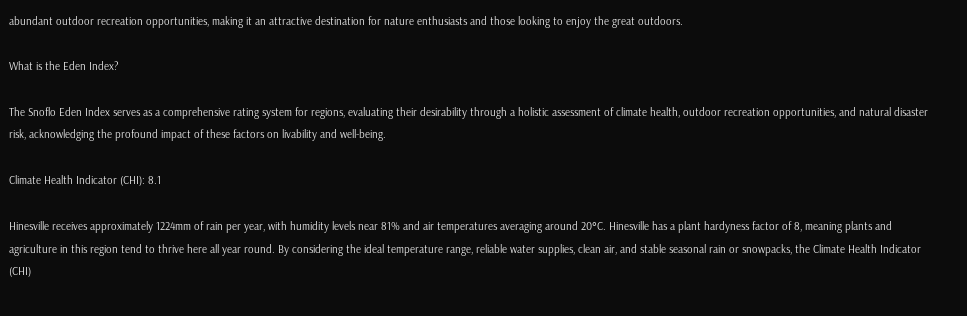abundant outdoor recreation opportunities, making it an attractive destination for nature enthusiasts and those looking to enjoy the great outdoors.

What is the Eden Index?

The Snoflo Eden Index serves as a comprehensive rating system for regions, evaluating their desirability through a holistic assessment of climate health, outdoor recreation opportunities, and natural disaster risk, acknowledging the profound impact of these factors on livability and well-being.

Climate Health Indicator (CHI): 8.1

Hinesville receives approximately 1224mm of rain per year, with humidity levels near 81% and air temperatures averaging around 20°C. Hinesville has a plant hardyness factor of 8, meaning plants and agriculture in this region tend to thrive here all year round. By considering the ideal temperature range, reliable water supplies, clean air, and stable seasonal rain or snowpacks, the Climate Health Indicator (CHI)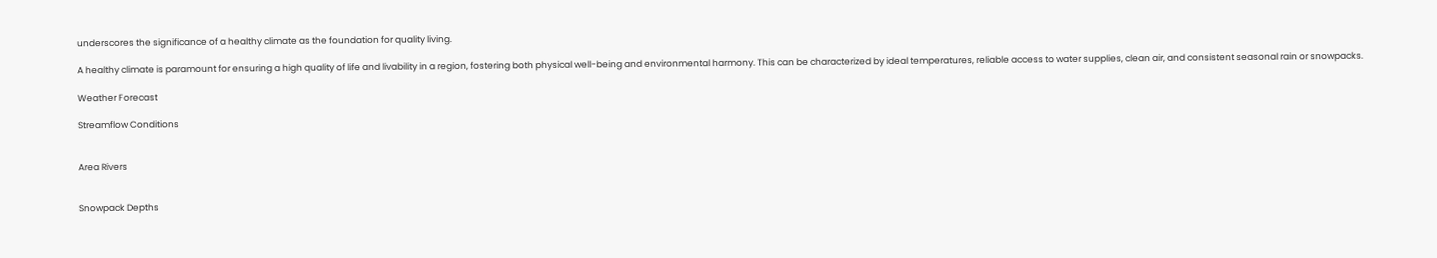underscores the significance of a healthy climate as the foundation for quality living.

A healthy climate is paramount for ensuring a high quality of life and livability in a region, fostering both physical well-being and environmental harmony. This can be characterized by ideal temperatures, reliable access to water supplies, clean air, and consistent seasonal rain or snowpacks.

Weather Forecast

Streamflow Conditions


Area Rivers


Snowpack Depths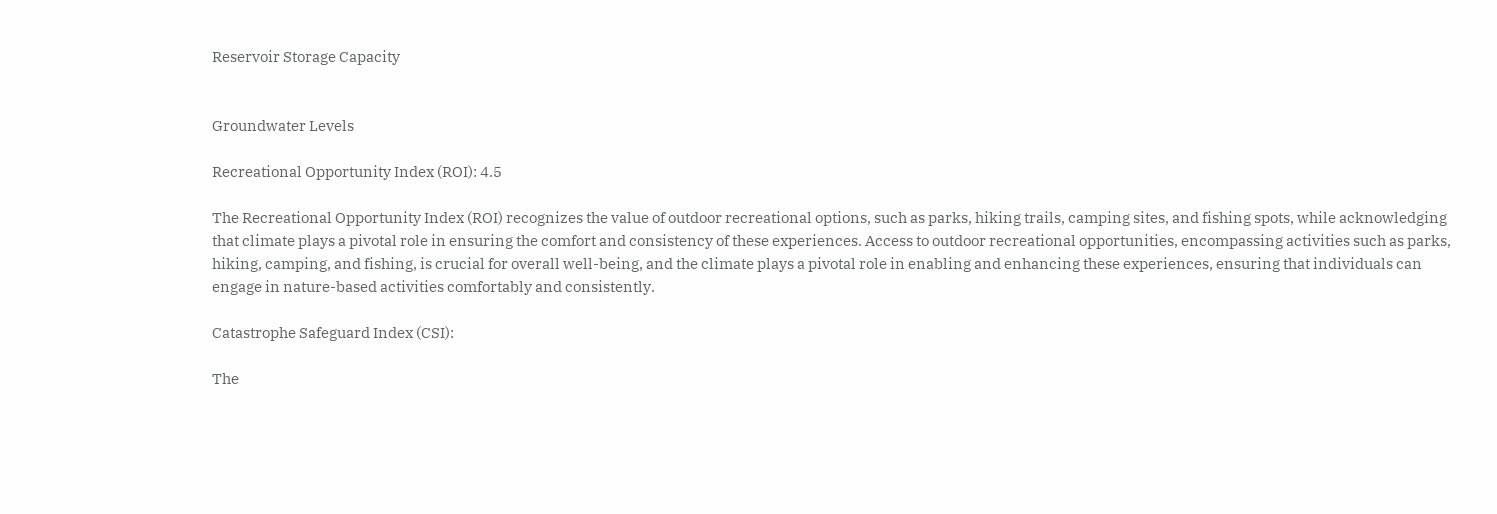Reservoir Storage Capacity


Groundwater Levels

Recreational Opportunity Index (ROI): 4.5

The Recreational Opportunity Index (ROI) recognizes the value of outdoor recreational options, such as parks, hiking trails, camping sites, and fishing spots, while acknowledging that climate plays a pivotal role in ensuring the comfort and consistency of these experiences. Access to outdoor recreational opportunities, encompassing activities such as parks, hiking, camping, and fishing, is crucial for overall well-being, and the climate plays a pivotal role in enabling and enhancing these experiences, ensuring that individuals can engage in nature-based activities comfortably and consistently.

Catastrophe Safeguard Index (CSI):

The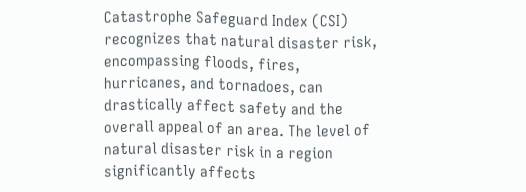Catastrophe Safeguard Index (CSI) recognizes that natural disaster risk, encompassing floods, fires, hurricanes, and tornadoes, can drastically affect safety and the overall appeal of an area. The level of natural disaster risk in a region significantly affects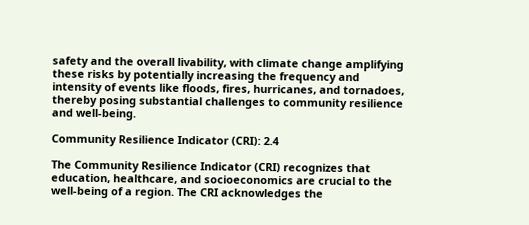safety and the overall livability, with climate change amplifying these risks by potentially increasing the frequency and intensity of events like floods, fires, hurricanes, and tornadoes, thereby posing substantial challenges to community resilience and well-being.

Community Resilience Indicator (CRI): 2.4

The Community Resilience Indicator (CRI) recognizes that education, healthcare, and socioeconomics are crucial to the well-being of a region. The CRI acknowledges the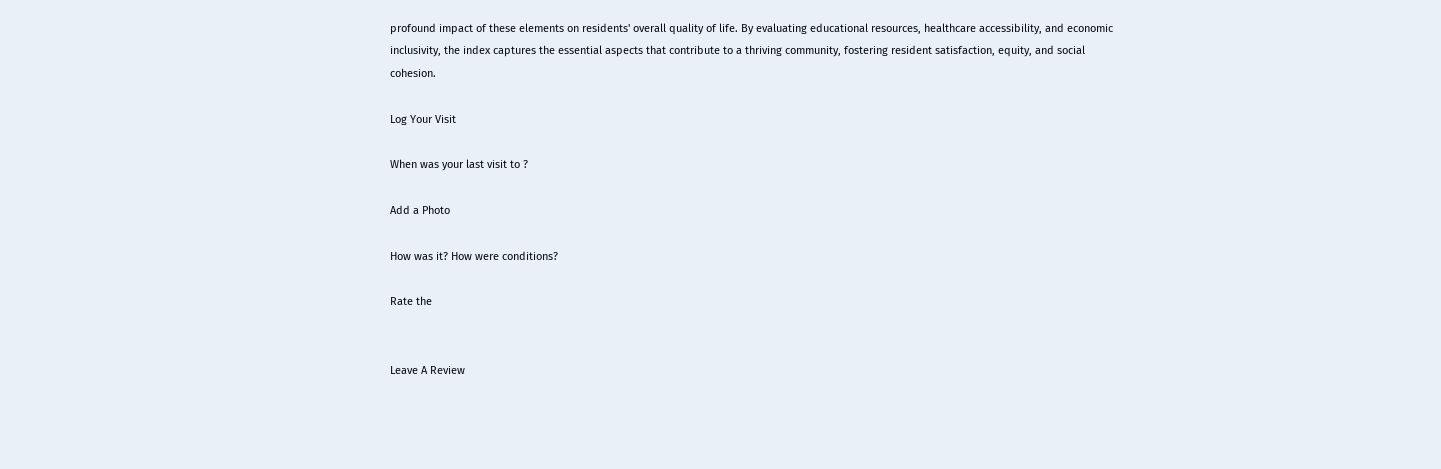profound impact of these elements on residents' overall quality of life. By evaluating educational resources, healthcare accessibility, and economic inclusivity, the index captures the essential aspects that contribute to a thriving community, fostering resident satisfaction, equity, and social cohesion.

Log Your Visit

When was your last visit to ?

Add a Photo

How was it? How were conditions?

Rate the


Leave A Review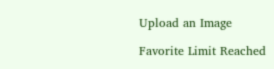Upload an Image

Favorite Limit Reached